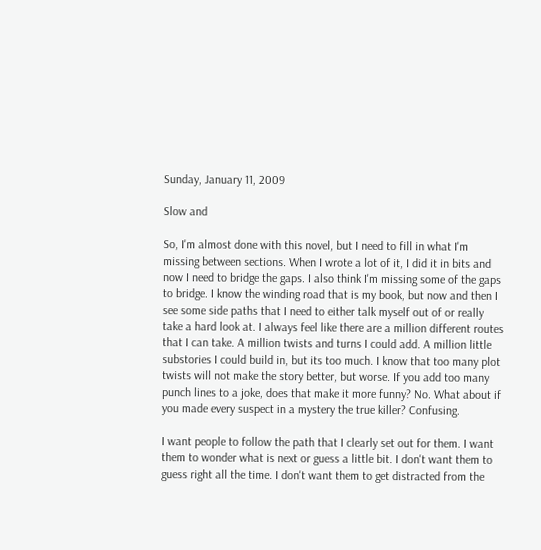Sunday, January 11, 2009

Slow and

So, I'm almost done with this novel, but I need to fill in what I'm missing between sections. When I wrote a lot of it, I did it in bits and now I need to bridge the gaps. I also think I'm missing some of the gaps to bridge. I know the winding road that is my book, but now and then I see some side paths that I need to either talk myself out of or really take a hard look at. I always feel like there are a million different routes that I can take. A million twists and turns I could add. A million little substories I could build in, but its too much. I know that too many plot twists will not make the story better, but worse. If you add too many punch lines to a joke, does that make it more funny? No. What about if you made every suspect in a mystery the true killer? Confusing.

I want people to follow the path that I clearly set out for them. I want them to wonder what is next or guess a little bit. I don't want them to guess right all the time. I don't want them to get distracted from the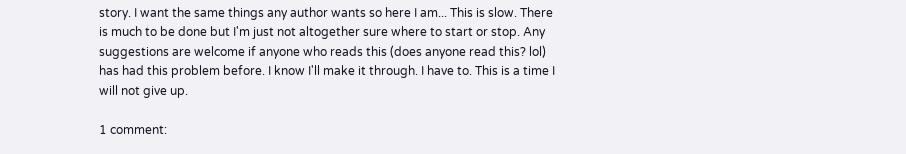story. I want the same things any author wants so here I am... This is slow. There is much to be done but I'm just not altogether sure where to start or stop. Any suggestions are welcome if anyone who reads this (does anyone read this? lol) has had this problem before. I know I'll make it through. I have to. This is a time I will not give up.

1 comment: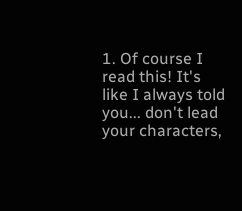1. Of course I read this! It's like I always told you... don't lead your characters,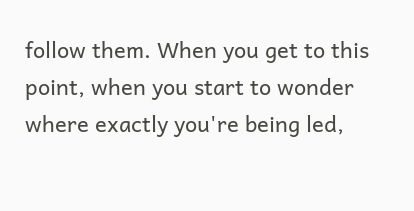follow them. When you get to this point, when you start to wonder where exactly you're being led,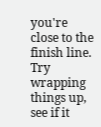you're close to the finish line. Try wrapping things up, see if it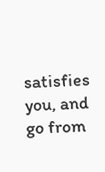satisfies you, and go from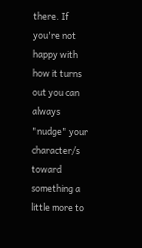there. If you're not happy with how it turns out you can always "nudge" your character/s toward something a little more to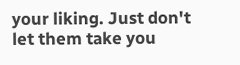your liking. Just don't let them take you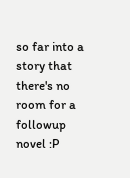so far into a story that there's no room for a followup novel :P